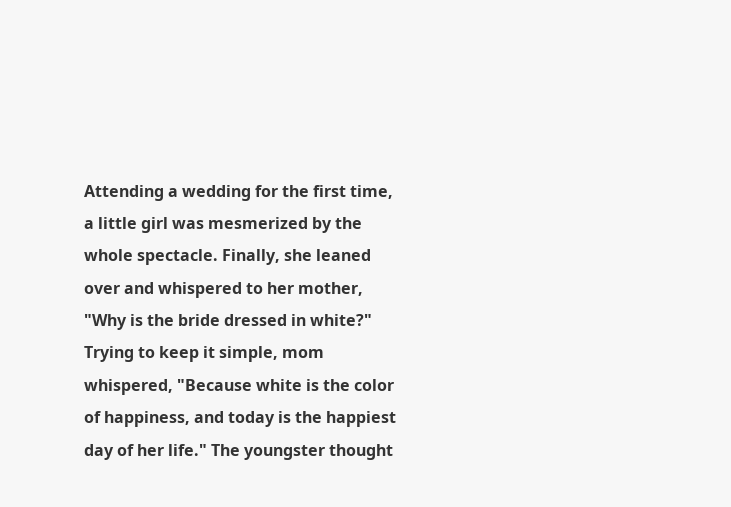Attending a wedding for the first time, a little girl was mesmerized by the whole spectacle. Finally, she leaned over and whispered to her mother, "Why is the bride dressed in white?" Trying to keep it simple, mom whispered, "Because white is the color of happiness, and today is the happiest day of her life." The youngster thought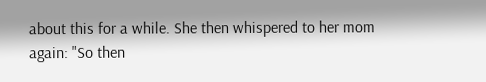about this for a while. She then whispered to her mom again: "So then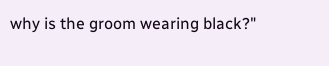why is the groom wearing black?"